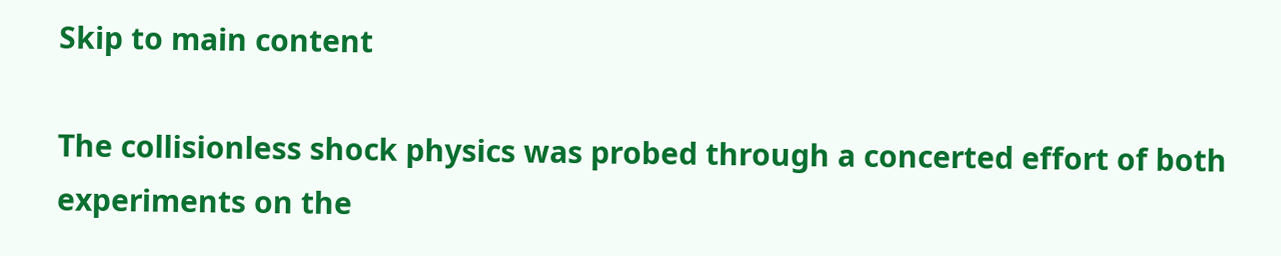Skip to main content

The collisionless shock physics was probed through a concerted effort of both experiments on the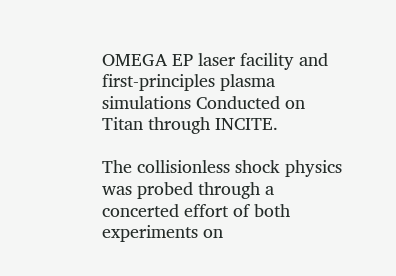OMEGA EP laser facility and first-principles plasma simulations Conducted on Titan through INCITE.

The collisionless shock physics was probed through a concerted effort of both experiments on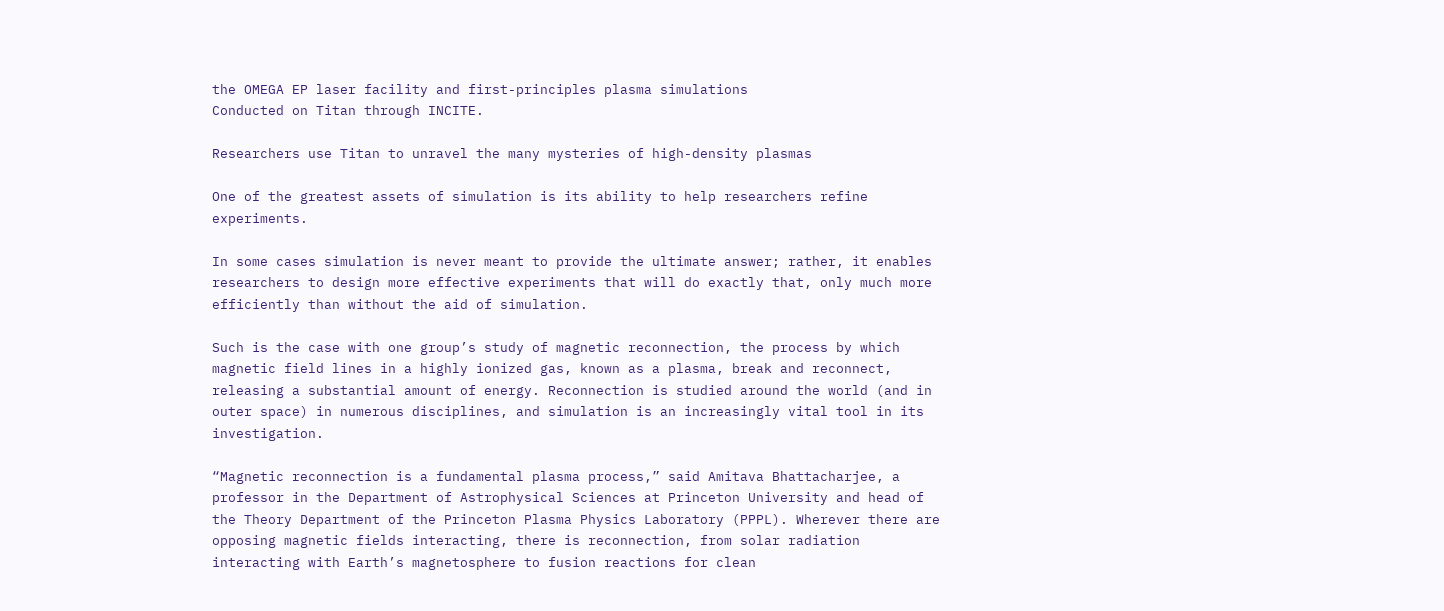the OMEGA EP laser facility and first-principles plasma simulations
Conducted on Titan through INCITE.

Researchers use Titan to unravel the many mysteries of high-density plasmas

One of the greatest assets of simulation is its ability to help researchers refine experiments.

In some cases simulation is never meant to provide the ultimate answer; rather, it enables researchers to design more effective experiments that will do exactly that, only much more efficiently than without the aid of simulation.

Such is the case with one group’s study of magnetic reconnection, the process by which magnetic field lines in a highly ionized gas, known as a plasma, break and reconnect, releasing a substantial amount of energy. Reconnection is studied around the world (and in outer space) in numerous disciplines, and simulation is an increasingly vital tool in its investigation.

“Magnetic reconnection is a fundamental plasma process,” said Amitava Bhattacharjee, a professor in the Department of Astrophysical Sciences at Princeton University and head of the Theory Department of the Princeton Plasma Physics Laboratory (PPPL). Wherever there are opposing magnetic fields interacting, there is reconnection, from solar radiation interacting with Earth’s magnetosphere to fusion reactions for clean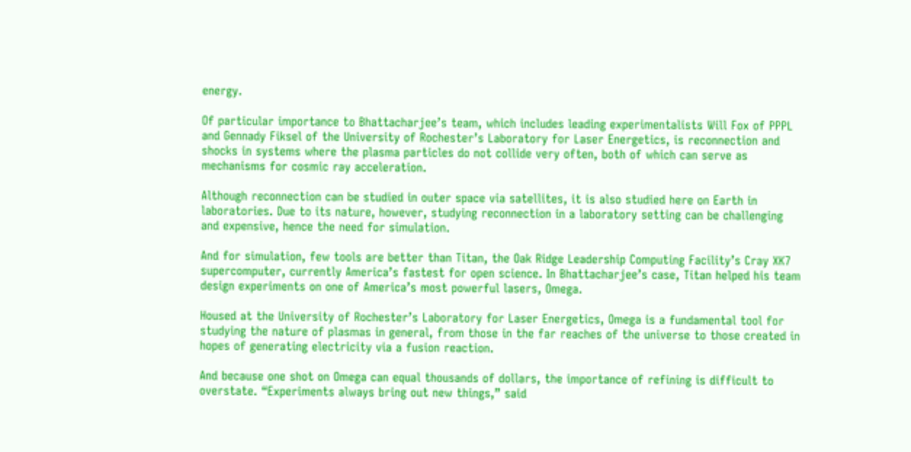energy.

Of particular importance to Bhattacharjee’s team, which includes leading experimentalists Will Fox of PPPL and Gennady Fiksel of the University of Rochester’s Laboratory for Laser Energetics, is reconnection and shocks in systems where the plasma particles do not collide very often, both of which can serve as mechanisms for cosmic ray acceleration.

Although reconnection can be studied in outer space via satellites, it is also studied here on Earth in laboratories. Due to its nature, however, studying reconnection in a laboratory setting can be challenging and expensive, hence the need for simulation.

And for simulation, few tools are better than Titan, the Oak Ridge Leadership Computing Facility’s Cray XK7 supercomputer, currently America’s fastest for open science. In Bhattacharjee’s case, Titan helped his team design experiments on one of America’s most powerful lasers, Omega.

Housed at the University of Rochester’s Laboratory for Laser Energetics, Omega is a fundamental tool for studying the nature of plasmas in general, from those in the far reaches of the universe to those created in hopes of generating electricity via a fusion reaction.

And because one shot on Omega can equal thousands of dollars, the importance of refining is difficult to overstate. “Experiments always bring out new things,” said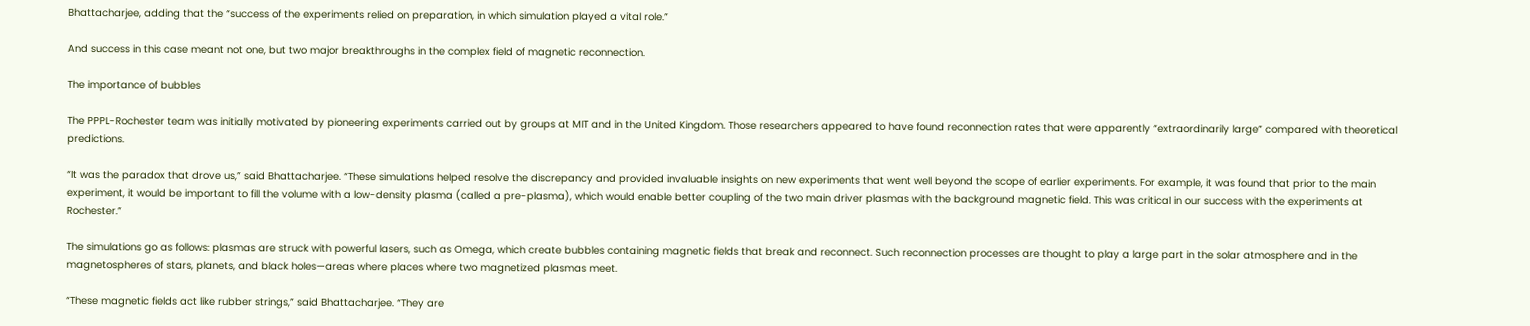Bhattacharjee, adding that the “success of the experiments relied on preparation, in which simulation played a vital role.”

And success in this case meant not one, but two major breakthroughs in the complex field of magnetic reconnection.

The importance of bubbles

The PPPL-Rochester team was initially motivated by pioneering experiments carried out by groups at MIT and in the United Kingdom. Those researchers appeared to have found reconnection rates that were apparently “extraordinarily large” compared with theoretical predictions.

“It was the paradox that drove us,” said Bhattacharjee. “These simulations helped resolve the discrepancy and provided invaluable insights on new experiments that went well beyond the scope of earlier experiments. For example, it was found that prior to the main experiment, it would be important to fill the volume with a low-density plasma (called a pre-plasma), which would enable better coupling of the two main driver plasmas with the background magnetic field. This was critical in our success with the experiments at Rochester.”

The simulations go as follows: plasmas are struck with powerful lasers, such as Omega, which create bubbles containing magnetic fields that break and reconnect. Such reconnection processes are thought to play a large part in the solar atmosphere and in the magnetospheres of stars, planets, and black holes—areas where places where two magnetized plasmas meet.

“These magnetic fields act like rubber strings,” said Bhattacharjee. “They are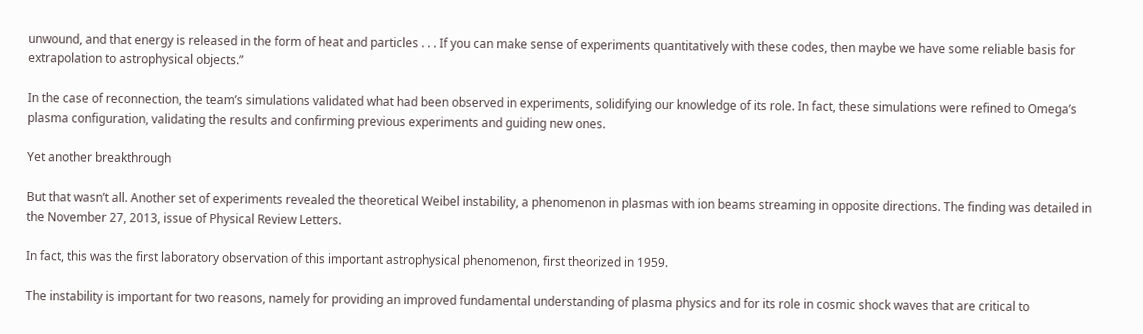unwound, and that energy is released in the form of heat and particles . . . If you can make sense of experiments quantitatively with these codes, then maybe we have some reliable basis for extrapolation to astrophysical objects.”

In the case of reconnection, the team’s simulations validated what had been observed in experiments, solidifying our knowledge of its role. In fact, these simulations were refined to Omega’s plasma configuration, validating the results and confirming previous experiments and guiding new ones.

Yet another breakthrough

But that wasn’t all. Another set of experiments revealed the theoretical Weibel instability, a phenomenon in plasmas with ion beams streaming in opposite directions. The finding was detailed in the November 27, 2013, issue of Physical Review Letters.

In fact, this was the first laboratory observation of this important astrophysical phenomenon, first theorized in 1959.

The instability is important for two reasons, namely for providing an improved fundamental understanding of plasma physics and for its role in cosmic shock waves that are critical to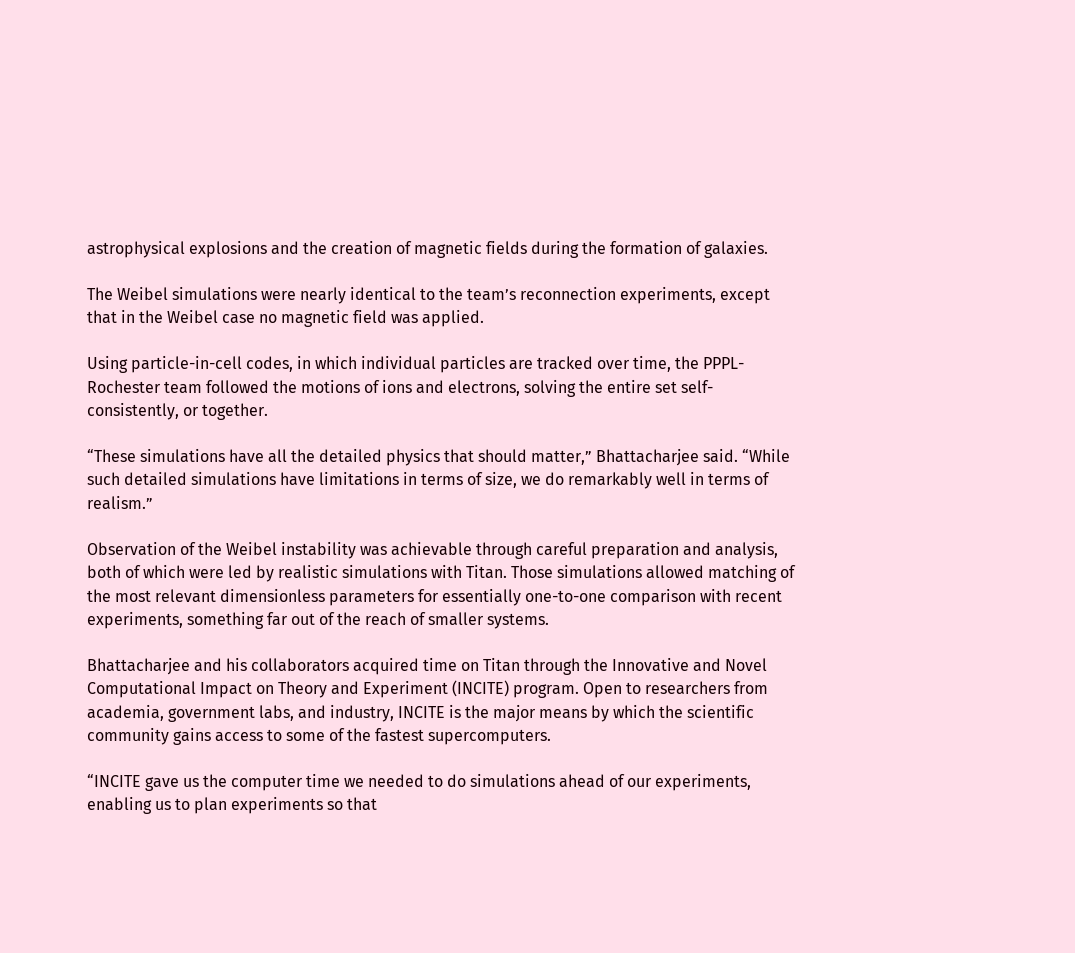astrophysical explosions and the creation of magnetic fields during the formation of galaxies.

The Weibel simulations were nearly identical to the team’s reconnection experiments, except that in the Weibel case no magnetic field was applied.

Using particle-in-cell codes, in which individual particles are tracked over time, the PPPL-Rochester team followed the motions of ions and electrons, solving the entire set self-consistently, or together.

“These simulations have all the detailed physics that should matter,” Bhattacharjee said. “While such detailed simulations have limitations in terms of size, we do remarkably well in terms of realism.”

Observation of the Weibel instability was achievable through careful preparation and analysis, both of which were led by realistic simulations with Titan. Those simulations allowed matching of the most relevant dimensionless parameters for essentially one-to-one comparison with recent experiments, something far out of the reach of smaller systems.

Bhattacharjee and his collaborators acquired time on Titan through the Innovative and Novel Computational Impact on Theory and Experiment (INCITE) program. Open to researchers from academia, government labs, and industry, INCITE is the major means by which the scientific community gains access to some of the fastest supercomputers.

“INCITE gave us the computer time we needed to do simulations ahead of our experiments, enabling us to plan experiments so that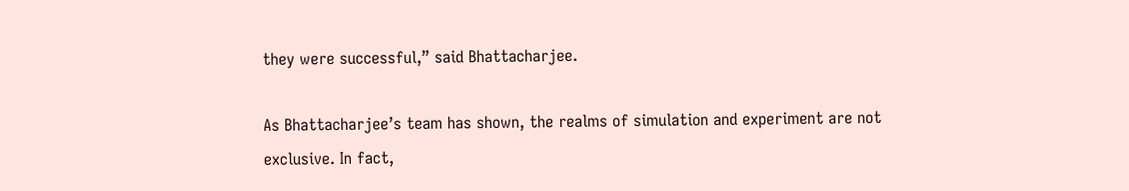they were successful,” said Bhattacharjee.

As Bhattacharjee’s team has shown, the realms of simulation and experiment are not exclusive. In fact,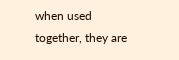when used together, they are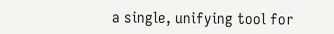a single, unifying tool for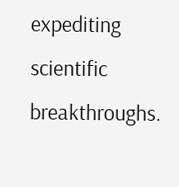expediting scientific breakthroughs.